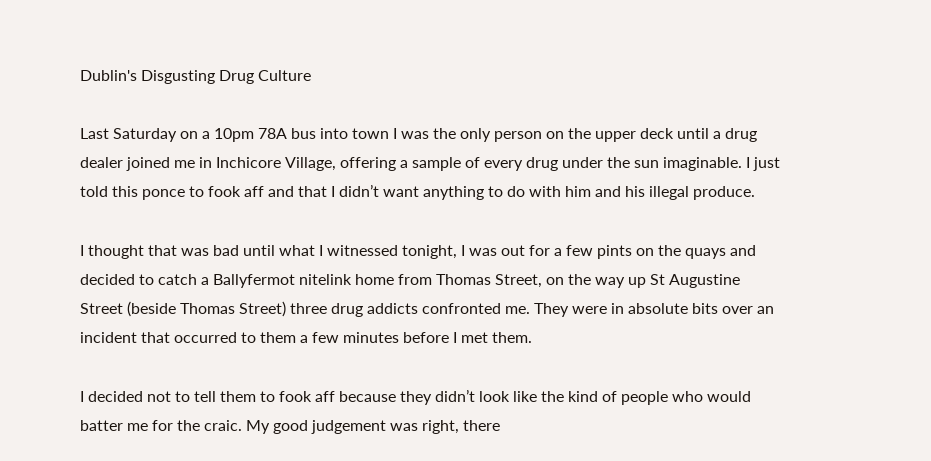Dublin's Disgusting Drug Culture

Last Saturday on a 10pm 78A bus into town I was the only person on the upper deck until a drug dealer joined me in Inchicore Village, offering a sample of every drug under the sun imaginable. I just told this ponce to fook aff and that I didn’t want anything to do with him and his illegal produce.

I thought that was bad until what I witnessed tonight, I was out for a few pints on the quays and decided to catch a Ballyfermot nitelink home from Thomas Street, on the way up St Augustine Street (beside Thomas Street) three drug addicts confronted me. They were in absolute bits over an incident that occurred to them a few minutes before I met them.

I decided not to tell them to fook aff because they didn’t look like the kind of people who would batter me for the craic. My good judgement was right, there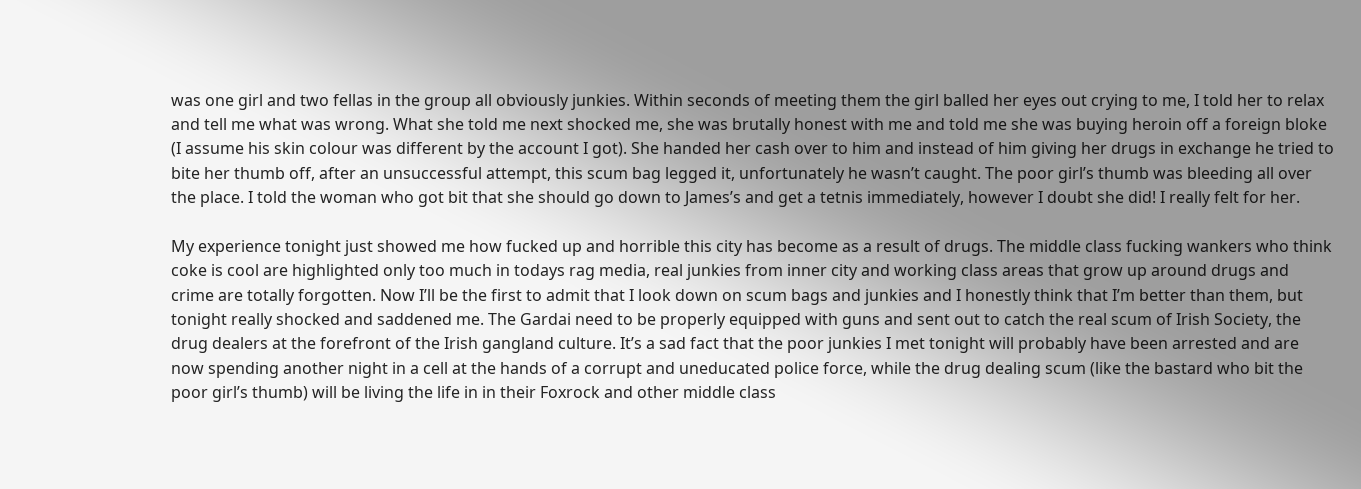was one girl and two fellas in the group all obviously junkies. Within seconds of meeting them the girl balled her eyes out crying to me, I told her to relax and tell me what was wrong. What she told me next shocked me, she was brutally honest with me and told me she was buying heroin off a foreign bloke (I assume his skin colour was different by the account I got). She handed her cash over to him and instead of him giving her drugs in exchange he tried to bite her thumb off, after an unsuccessful attempt, this scum bag legged it, unfortunately he wasn’t caught. The poor girl’s thumb was bleeding all over the place. I told the woman who got bit that she should go down to James’s and get a tetnis immediately, however I doubt she did! I really felt for her.

My experience tonight just showed me how fucked up and horrible this city has become as a result of drugs. The middle class fucking wankers who think coke is cool are highlighted only too much in todays rag media, real junkies from inner city and working class areas that grow up around drugs and crime are totally forgotten. Now I’ll be the first to admit that I look down on scum bags and junkies and I honestly think that I’m better than them, but tonight really shocked and saddened me. The Gardai need to be properly equipped with guns and sent out to catch the real scum of Irish Society, the drug dealers at the forefront of the Irish gangland culture. It’s a sad fact that the poor junkies I met tonight will probably have been arrested and are now spending another night in a cell at the hands of a corrupt and uneducated police force, while the drug dealing scum (like the bastard who bit the poor girl’s thumb) will be living the life in in their Foxrock and other middle class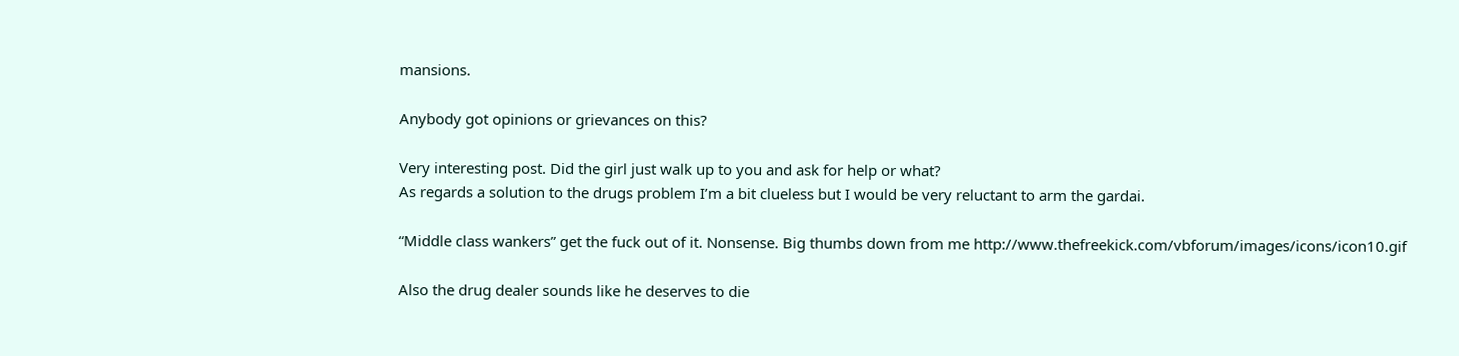mansions.

Anybody got opinions or grievances on this?

Very interesting post. Did the girl just walk up to you and ask for help or what?
As regards a solution to the drugs problem I’m a bit clueless but I would be very reluctant to arm the gardai.

“Middle class wankers” get the fuck out of it. Nonsense. Big thumbs down from me http://www.thefreekick.com/vbforum/images/icons/icon10.gif

Also the drug dealer sounds like he deserves to die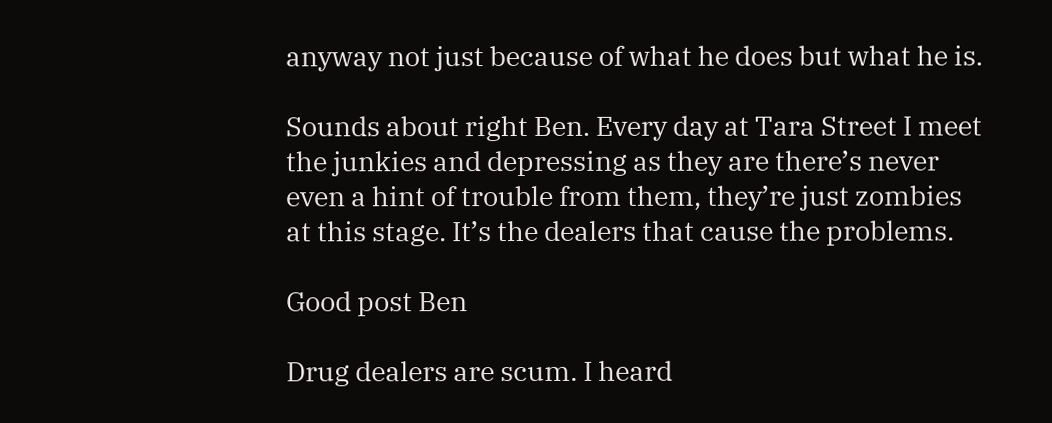anyway not just because of what he does but what he is.

Sounds about right Ben. Every day at Tara Street I meet the junkies and depressing as they are there’s never even a hint of trouble from them, they’re just zombies at this stage. It’s the dealers that cause the problems.

Good post Ben

Drug dealers are scum. I heard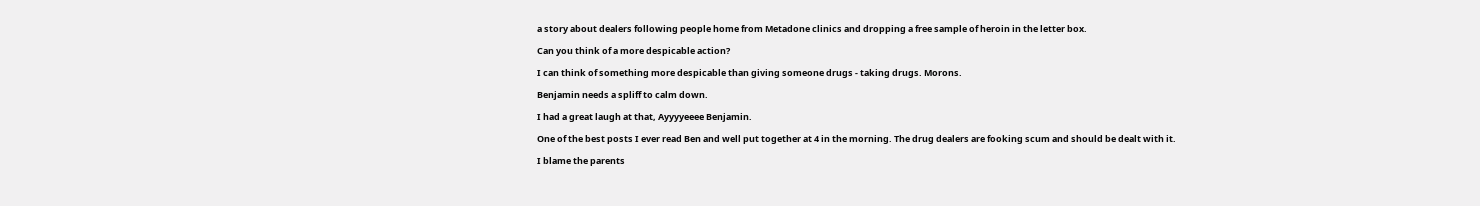a story about dealers following people home from Metadone clinics and dropping a free sample of heroin in the letter box.

Can you think of a more despicable action?

I can think of something more despicable than giving someone drugs - taking drugs. Morons.

Benjamin needs a spliff to calm down.

I had a great laugh at that, Ayyyyeeee Benjamin.

One of the best posts I ever read Ben and well put together at 4 in the morning. The drug dealers are fooking scum and should be dealt with it.

I blame the parents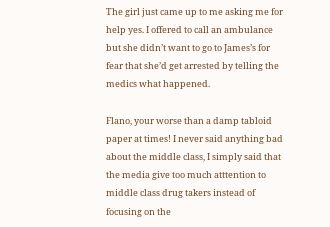The girl just came up to me asking me for help yes. I offered to call an ambulance but she didn’t want to go to James’s for fear that she’d get arrested by telling the medics what happened.

Flano, your worse than a damp tabloid paper at times! I never said anything bad about the middle class, I simply said that the media give too much atttention to middle class drug takers instead of focusing on the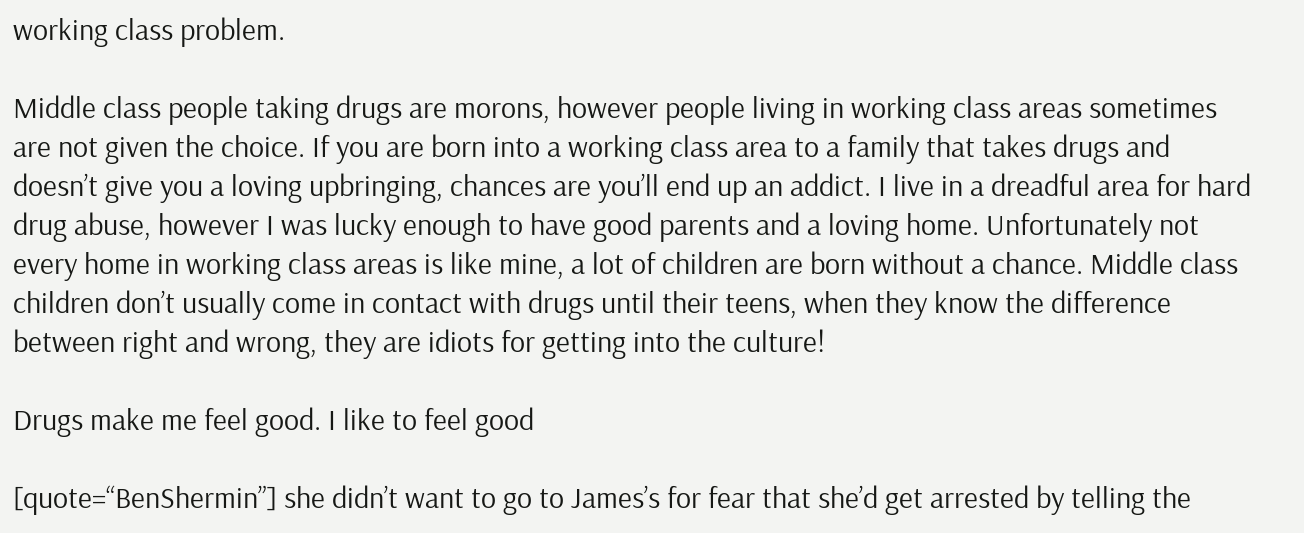working class problem.

Middle class people taking drugs are morons, however people living in working class areas sometimes are not given the choice. If you are born into a working class area to a family that takes drugs and doesn’t give you a loving upbringing, chances are you’ll end up an addict. I live in a dreadful area for hard drug abuse, however I was lucky enough to have good parents and a loving home. Unfortunately not every home in working class areas is like mine, a lot of children are born without a chance. Middle class children don’t usually come in contact with drugs until their teens, when they know the difference between right and wrong, they are idiots for getting into the culture!

Drugs make me feel good. I like to feel good

[quote=“BenShermin”] she didn’t want to go to James’s for fear that she’d get arrested by telling the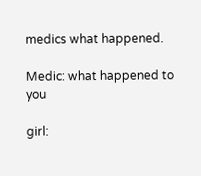medics what happened.

Medic: what happened to you

girl: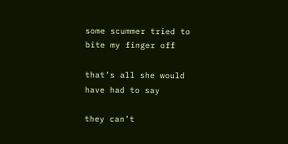some scummer tried to bite my finger off

that’s all she would have had to say

they can’t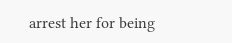arrest her for being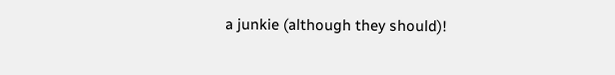a junkie (although they should)!